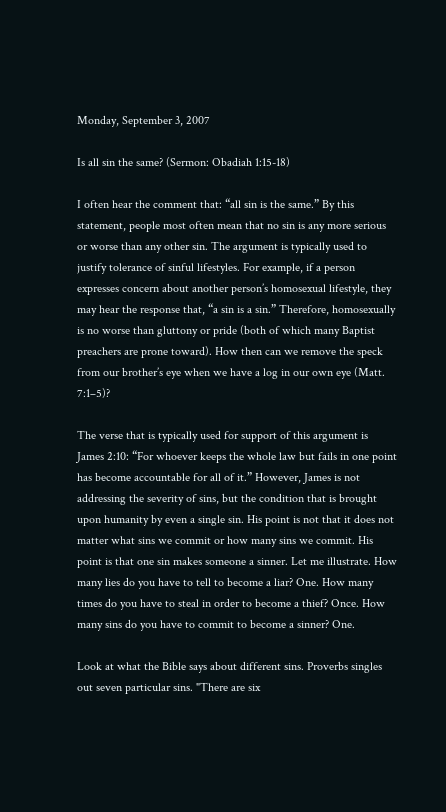Monday, September 3, 2007

Is all sin the same? (Sermon: Obadiah 1:15-18)

I often hear the comment that: “all sin is the same.” By this statement, people most often mean that no sin is any more serious or worse than any other sin. The argument is typically used to justify tolerance of sinful lifestyles. For example, if a person expresses concern about another person’s homosexual lifestyle, they may hear the response that, “a sin is a sin.” Therefore, homosexually is no worse than gluttony or pride (both of which many Baptist preachers are prone toward). How then can we remove the speck from our brother’s eye when we have a log in our own eye (Matt. 7:1–5)?

The verse that is typically used for support of this argument is James 2:10: “For whoever keeps the whole law but fails in one point has become accountable for all of it.” However, James is not addressing the severity of sins, but the condition that is brought upon humanity by even a single sin. His point is not that it does not matter what sins we commit or how many sins we commit. His point is that one sin makes someone a sinner. Let me illustrate. How many lies do you have to tell to become a liar? One. How many times do you have to steal in order to become a thief? Once. How many sins do you have to commit to become a sinner? One.

Look at what the Bible says about different sins. Proverbs singles out seven particular sins. "There are six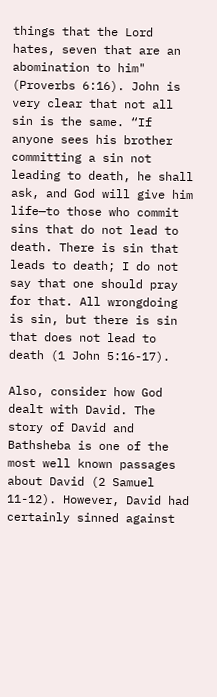things that the Lord hates, seven that are an abomination to him" (Proverbs 6:16). John is very clear that not all sin is the same. “If anyone sees his brother committing a sin not leading to death, he shall ask, and God will give him life—to those who commit sins that do not lead to death. There is sin that leads to death; I do not say that one should pray for that. All wrongdoing is sin, but there is sin that does not lead to death (1 John 5:16-17).

Also, consider how God dealt with David. The story of David and Bathsheba is one of the most well known passages about David (2 Samuel 11-12). However, David had certainly sinned against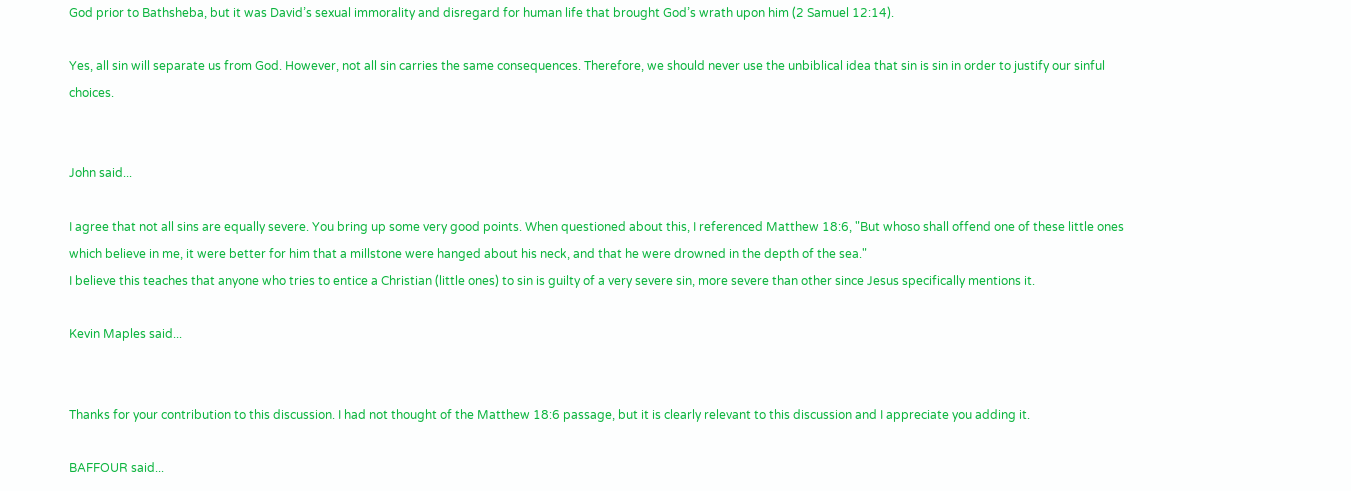God prior to Bathsheba, but it was David’s sexual immorality and disregard for human life that brought God’s wrath upon him (2 Samuel 12:14).

Yes, all sin will separate us from God. However, not all sin carries the same consequences. Therefore, we should never use the unbiblical idea that sin is sin in order to justify our sinful choices.


John said...

I agree that not all sins are equally severe. You bring up some very good points. When questioned about this, I referenced Matthew 18:6, "But whoso shall offend one of these little ones which believe in me, it were better for him that a millstone were hanged about his neck, and that he were drowned in the depth of the sea."
I believe this teaches that anyone who tries to entice a Christian (little ones) to sin is guilty of a very severe sin, more severe than other since Jesus specifically mentions it.

Kevin Maples said...


Thanks for your contribution to this discussion. I had not thought of the Matthew 18:6 passage, but it is clearly relevant to this discussion and I appreciate you adding it.

BAFFOUR said...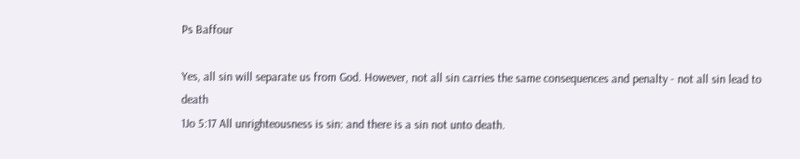Ps Baffour

Yes, all sin will separate us from God. However, not all sin carries the same consequences and penalty - not all sin lead to death
1Jo 5:17 All unrighteousness is sin: and there is a sin not unto death.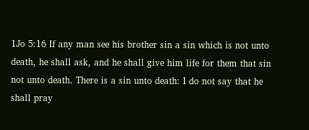1Jo 5:16 If any man see his brother sin a sin which is not unto death, he shall ask, and he shall give him life for them that sin not unto death. There is a sin unto death: I do not say that he shall pray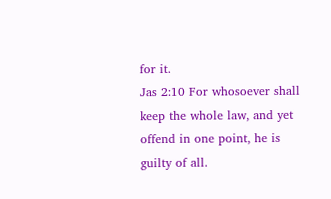for it.
Jas 2:10 For whosoever shall keep the whole law, and yet offend in one point, he is guilty of all.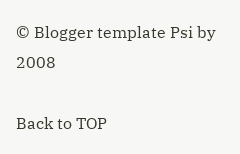© Blogger template Psi by 2008

Back to TOP